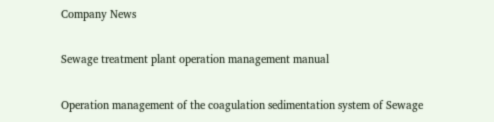Company News

Sewage treatment plant operation management manual

Operation management of the coagulation sedimentation system of Sewage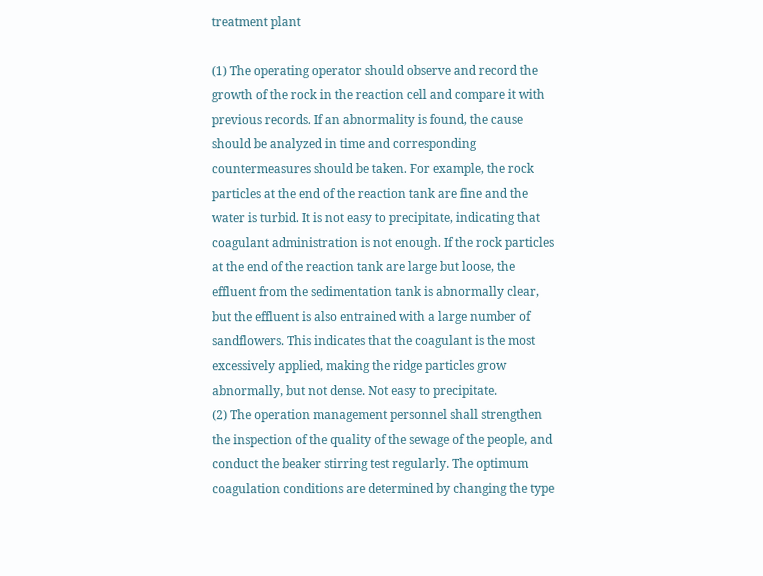treatment plant

(1) The operating operator should observe and record the growth of the rock in the reaction cell and compare it with previous records. If an abnormality is found, the cause should be analyzed in time and corresponding countermeasures should be taken. For example, the rock particles at the end of the reaction tank are fine and the water is turbid. It is not easy to precipitate, indicating that coagulant administration is not enough. If the rock particles at the end of the reaction tank are large but loose, the effluent from the sedimentation tank is abnormally clear, but the effluent is also entrained with a large number of sandflowers. This indicates that the coagulant is the most excessively applied, making the ridge particles grow abnormally, but not dense. Not easy to precipitate.
(2) The operation management personnel shall strengthen the inspection of the quality of the sewage of the people, and conduct the beaker stirring test regularly. The optimum coagulation conditions are determined by changing the type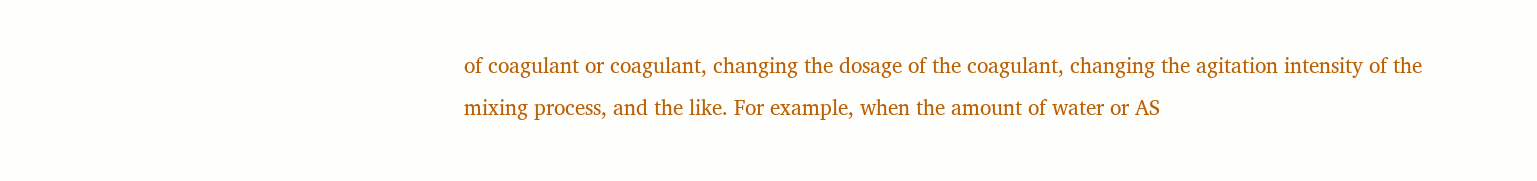of coagulant or coagulant, changing the dosage of the coagulant, changing the agitation intensity of the mixing process, and the like. For example, when the amount of water or AS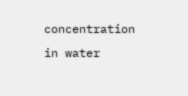concentration in water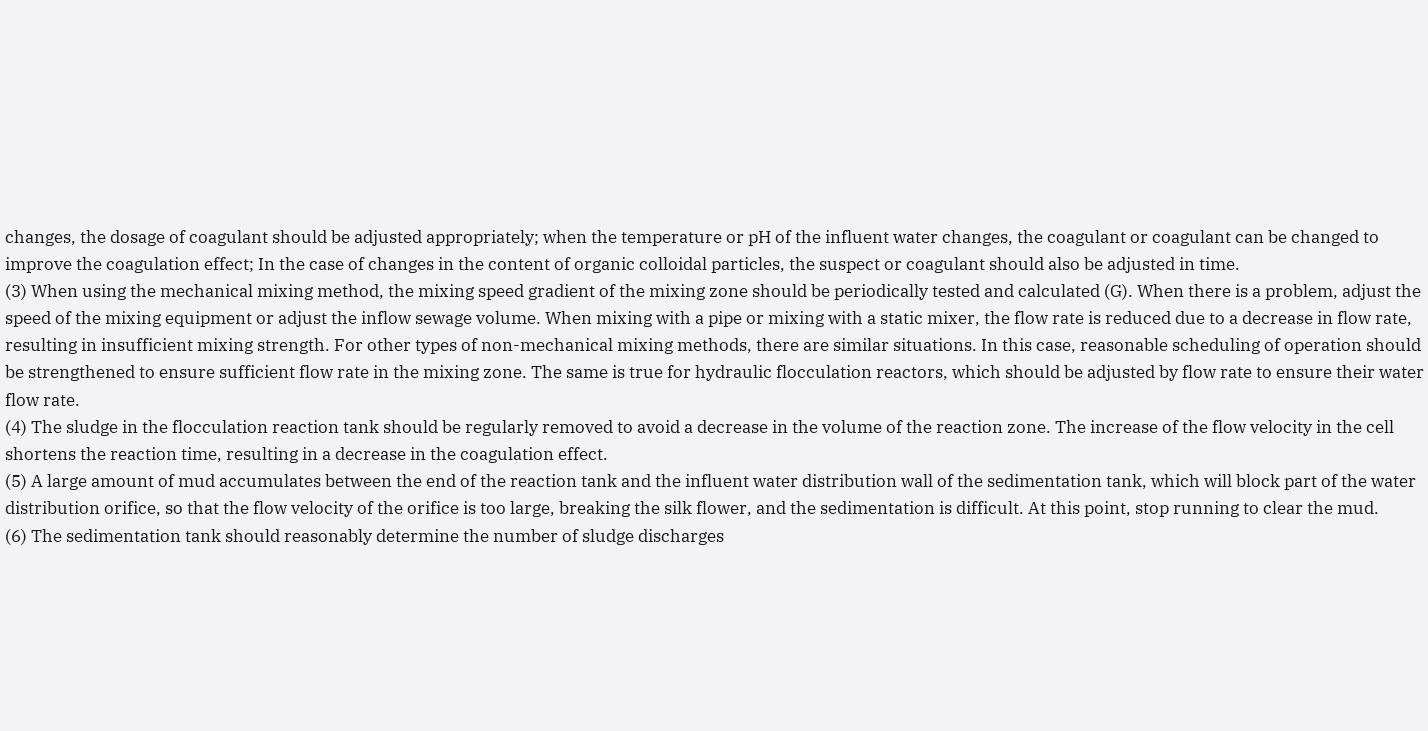changes, the dosage of coagulant should be adjusted appropriately; when the temperature or pH of the influent water changes, the coagulant or coagulant can be changed to improve the coagulation effect; In the case of changes in the content of organic colloidal particles, the suspect or coagulant should also be adjusted in time.
(3) When using the mechanical mixing method, the mixing speed gradient of the mixing zone should be periodically tested and calculated (G). When there is a problem, adjust the speed of the mixing equipment or adjust the inflow sewage volume. When mixing with a pipe or mixing with a static mixer, the flow rate is reduced due to a decrease in flow rate, resulting in insufficient mixing strength. For other types of non-mechanical mixing methods, there are similar situations. In this case, reasonable scheduling of operation should be strengthened to ensure sufficient flow rate in the mixing zone. The same is true for hydraulic flocculation reactors, which should be adjusted by flow rate to ensure their water flow rate.
(4) The sludge in the flocculation reaction tank should be regularly removed to avoid a decrease in the volume of the reaction zone. The increase of the flow velocity in the cell shortens the reaction time, resulting in a decrease in the coagulation effect.
(5) A large amount of mud accumulates between the end of the reaction tank and the influent water distribution wall of the sedimentation tank, which will block part of the water distribution orifice, so that the flow velocity of the orifice is too large, breaking the silk flower, and the sedimentation is difficult. At this point, stop running to clear the mud.
(6) The sedimentation tank should reasonably determine the number of sludge discharges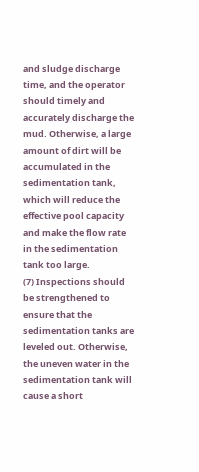and sludge discharge time, and the operator should timely and accurately discharge the mud. Otherwise, a large amount of dirt will be accumulated in the sedimentation tank, which will reduce the effective pool capacity and make the flow rate in the sedimentation tank too large.
(7) Inspections should be strengthened to ensure that the sedimentation tanks are leveled out. Otherwise, the uneven water in the sedimentation tank will cause a short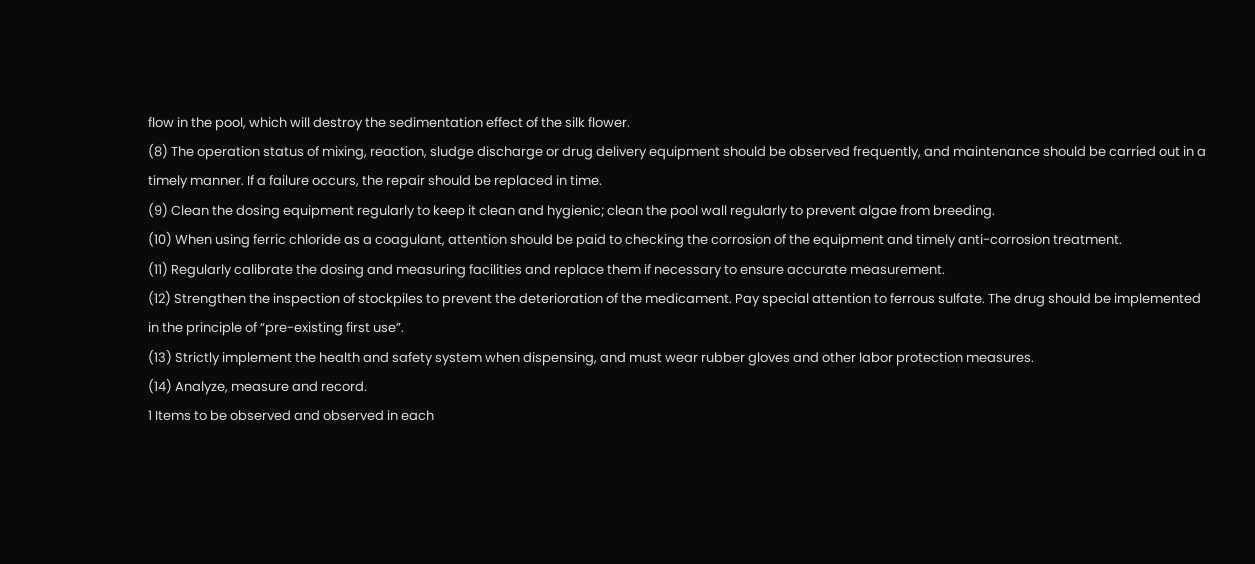flow in the pool, which will destroy the sedimentation effect of the silk flower.
(8) The operation status of mixing, reaction, sludge discharge or drug delivery equipment should be observed frequently, and maintenance should be carried out in a timely manner. If a failure occurs, the repair should be replaced in time.
(9) Clean the dosing equipment regularly to keep it clean and hygienic; clean the pool wall regularly to prevent algae from breeding.
(10) When using ferric chloride as a coagulant, attention should be paid to checking the corrosion of the equipment and timely anti-corrosion treatment.
(11) Regularly calibrate the dosing and measuring facilities and replace them if necessary to ensure accurate measurement.
(12) Strengthen the inspection of stockpiles to prevent the deterioration of the medicament. Pay special attention to ferrous sulfate. The drug should be implemented in the principle of “pre-existing first use”.
(13) Strictly implement the health and safety system when dispensing, and must wear rubber gloves and other labor protection measures.
(14) Analyze, measure and record.
1 Items to be observed and observed in each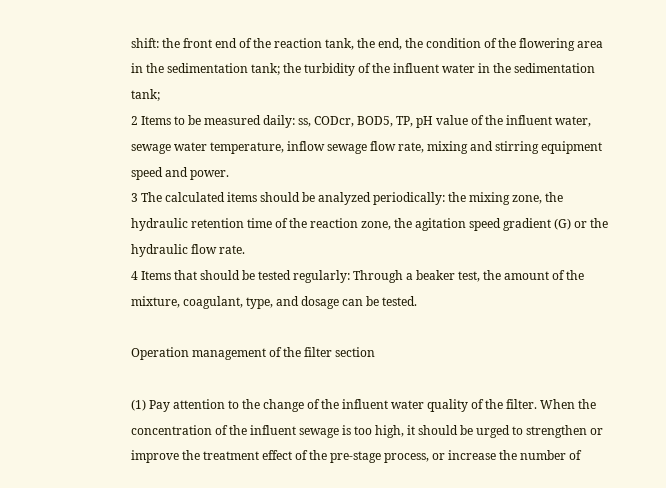shift: the front end of the reaction tank, the end, the condition of the flowering area in the sedimentation tank; the turbidity of the influent water in the sedimentation tank;
2 Items to be measured daily: ss, CODcr, BOD5, TP, pH value of the influent water, sewage water temperature, inflow sewage flow rate, mixing and stirring equipment speed and power.
3 The calculated items should be analyzed periodically: the mixing zone, the hydraulic retention time of the reaction zone, the agitation speed gradient (G) or the hydraulic flow rate.
4 Items that should be tested regularly: Through a beaker test, the amount of the mixture, coagulant, type, and dosage can be tested.

Operation management of the filter section

(1) Pay attention to the change of the influent water quality of the filter. When the concentration of the influent sewage is too high, it should be urged to strengthen or improve the treatment effect of the pre-stage process, or increase the number of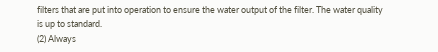filters that are put into operation to ensure the water output of the filter. The water quality is up to standard.
(2) Always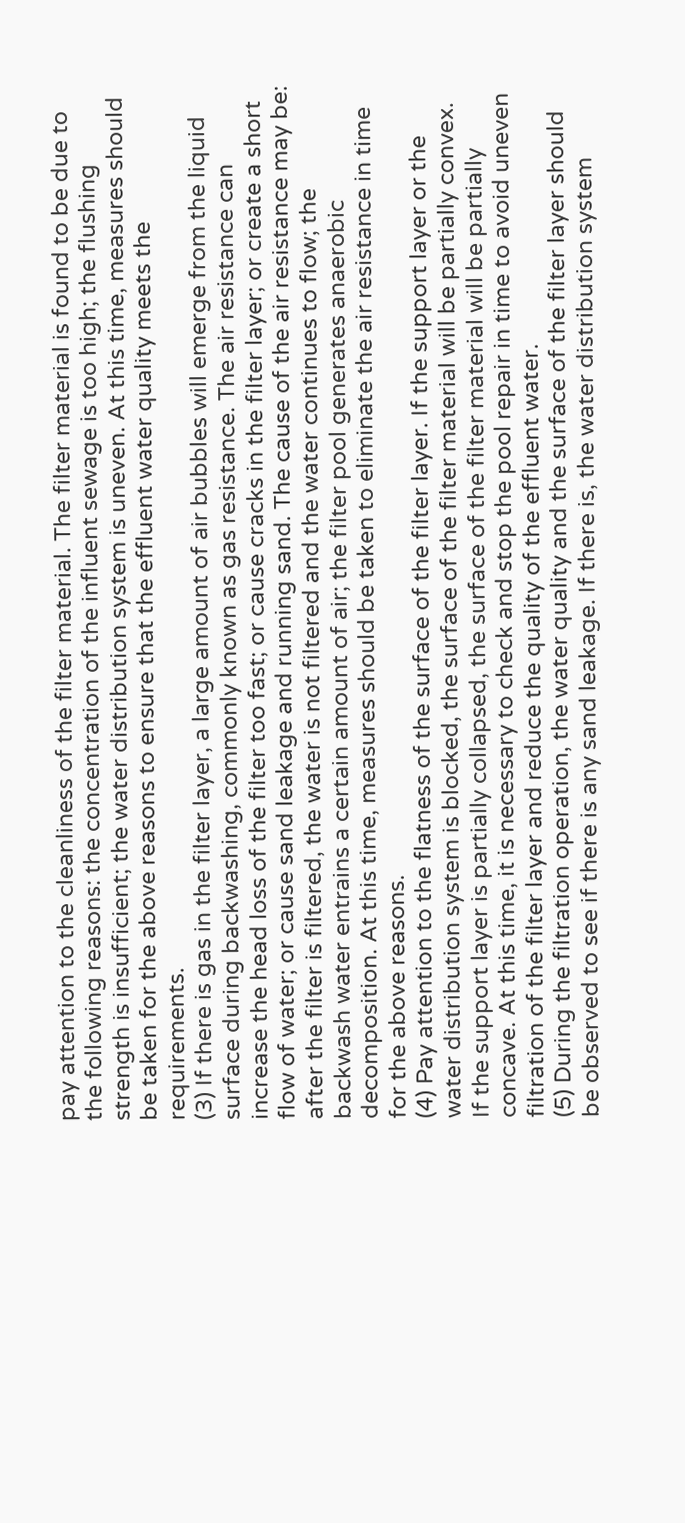pay attention to the cleanliness of the filter material. The filter material is found to be due to the following reasons: the concentration of the influent sewage is too high; the flushing strength is insufficient; the water distribution system is uneven. At this time, measures should be taken for the above reasons to ensure that the effluent water quality meets the requirements.
(3) If there is gas in the filter layer, a large amount of air bubbles will emerge from the liquid surface during backwashing, commonly known as gas resistance. The air resistance can increase the head loss of the filter too fast; or cause cracks in the filter layer; or create a short flow of water; or cause sand leakage and running sand. The cause of the air resistance may be: after the filter is filtered, the water is not filtered and the water continues to flow; the backwash water entrains a certain amount of air; the filter pool generates anaerobic decomposition. At this time, measures should be taken to eliminate the air resistance in time for the above reasons.
(4) Pay attention to the flatness of the surface of the filter layer. If the support layer or the water distribution system is blocked, the surface of the filter material will be partially convex. If the support layer is partially collapsed, the surface of the filter material will be partially concave. At this time, it is necessary to check and stop the pool repair in time to avoid uneven filtration of the filter layer and reduce the quality of the effluent water.
(5) During the filtration operation, the water quality and the surface of the filter layer should be observed to see if there is any sand leakage. If there is, the water distribution system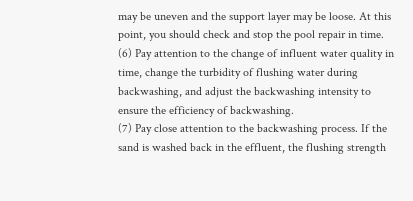may be uneven and the support layer may be loose. At this point, you should check and stop the pool repair in time.
(6) Pay attention to the change of influent water quality in time, change the turbidity of flushing water during backwashing, and adjust the backwashing intensity to ensure the efficiency of backwashing.
(7) Pay close attention to the backwashing process. If the sand is washed back in the effluent, the flushing strength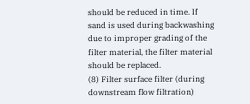should be reduced in time. If sand is used during backwashing due to improper grading of the filter material, the filter material should be replaced.
(8) Filter surface filter (during downstream flow filtration)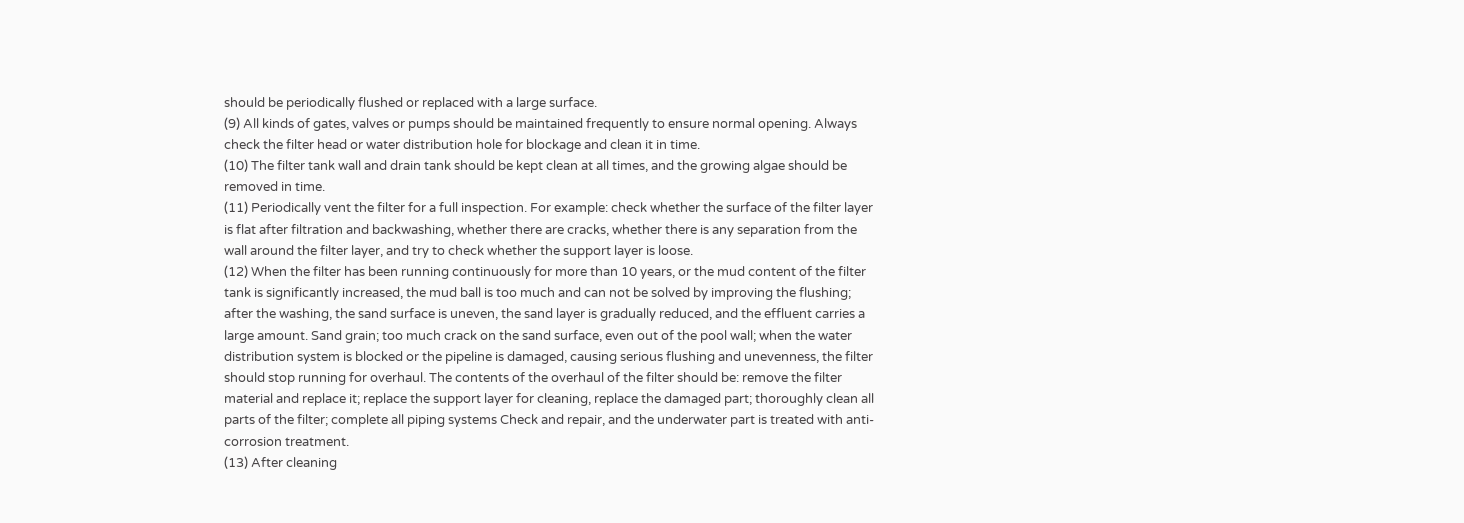should be periodically flushed or replaced with a large surface.
(9) All kinds of gates, valves or pumps should be maintained frequently to ensure normal opening. Always check the filter head or water distribution hole for blockage and clean it in time.
(10) The filter tank wall and drain tank should be kept clean at all times, and the growing algae should be removed in time.
(11) Periodically vent the filter for a full inspection. For example: check whether the surface of the filter layer is flat after filtration and backwashing, whether there are cracks, whether there is any separation from the wall around the filter layer, and try to check whether the support layer is loose.
(12) When the filter has been running continuously for more than 10 years, or the mud content of the filter tank is significantly increased, the mud ball is too much and can not be solved by improving the flushing; after the washing, the sand surface is uneven, the sand layer is gradually reduced, and the effluent carries a large amount. Sand grain; too much crack on the sand surface, even out of the pool wall; when the water distribution system is blocked or the pipeline is damaged, causing serious flushing and unevenness, the filter should stop running for overhaul. The contents of the overhaul of the filter should be: remove the filter material and replace it; replace the support layer for cleaning, replace the damaged part; thoroughly clean all parts of the filter; complete all piping systems Check and repair, and the underwater part is treated with anti-corrosion treatment.
(13) After cleaning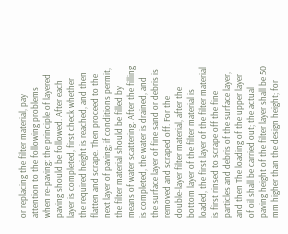or replacing the filter material, pay attention to the following problems when re-paving: the principle of layered paving should be followed. After each layer is completed, first check whether the required height is reached, and then flatten and scrape. Then proceed to the next layer of paving; if conditions permit, the filter material should be filled by means of water scattering. After the filling is completed, the water is drained, and the surface layer of fine sand or debris is removed and scraped off. For the double-layer filter material, after the bottom layer of the filter material is loaded, the first layer of the filter material is first rinsed to scrape off the fine particles and debris of the surface layer, and then The loading of the upper layer of oil shall be carried out; the actual paving height of the filter layer shall be 50 mm higher than the design height; for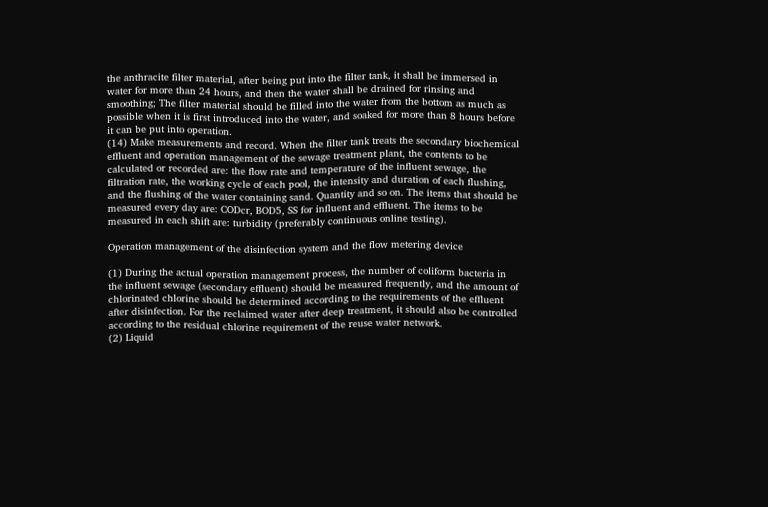the anthracite filter material, after being put into the filter tank, it shall be immersed in water for more than 24 hours, and then the water shall be drained for rinsing and smoothing; The filter material should be filled into the water from the bottom as much as possible when it is first introduced into the water, and soaked for more than 8 hours before it can be put into operation.
(14) Make measurements and record. When the filter tank treats the secondary biochemical effluent and operation management of the sewage treatment plant, the contents to be calculated or recorded are: the flow rate and temperature of the influent sewage, the filtration rate, the working cycle of each pool, the intensity and duration of each flushing, and the flushing of the water containing sand. Quantity and so on. The items that should be measured every day are: CODcr, BOD5, SS for influent and effluent. The items to be measured in each shift are: turbidity (preferably continuous online testing).

Operation management of the disinfection system and the flow metering device

(1) During the actual operation management process, the number of coliform bacteria in the influent sewage (secondary effluent) should be measured frequently, and the amount of chlorinated chlorine should be determined according to the requirements of the effluent after disinfection. For the reclaimed water after deep treatment, it should also be controlled according to the residual chlorine requirement of the reuse water network.
(2) Liquid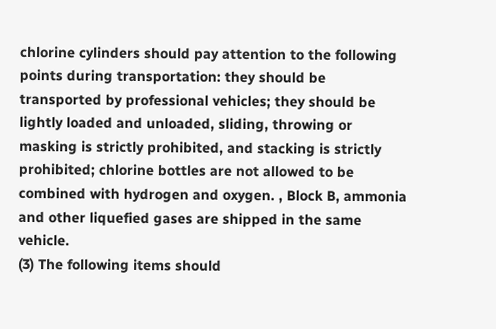chlorine cylinders should pay attention to the following points during transportation: they should be transported by professional vehicles; they should be lightly loaded and unloaded, sliding, throwing or masking is strictly prohibited, and stacking is strictly prohibited; chlorine bottles are not allowed to be combined with hydrogen and oxygen. , Block B, ammonia and other liquefied gases are shipped in the same vehicle.
(3) The following items should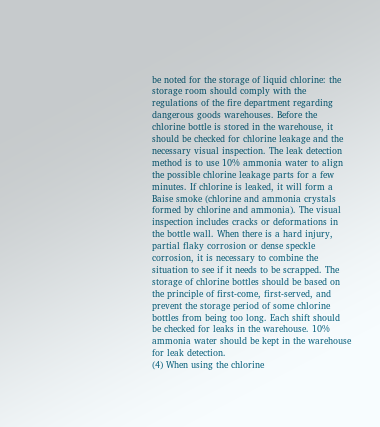be noted for the storage of liquid chlorine: the storage room should comply with the regulations of the fire department regarding dangerous goods warehouses. Before the chlorine bottle is stored in the warehouse, it should be checked for chlorine leakage and the necessary visual inspection. The leak detection method is to use 10% ammonia water to align the possible chlorine leakage parts for a few minutes. If chlorine is leaked, it will form a Baise smoke (chlorine and ammonia crystals formed by chlorine and ammonia). The visual inspection includes cracks or deformations in the bottle wall. When there is a hard injury, partial flaky corrosion or dense speckle corrosion, it is necessary to combine the situation to see if it needs to be scrapped. The storage of chlorine bottles should be based on the principle of first-come, first-served, and prevent the storage period of some chlorine bottles from being too long. Each shift should be checked for leaks in the warehouse. 10% ammonia water should be kept in the warehouse for leak detection.
(4) When using the chlorine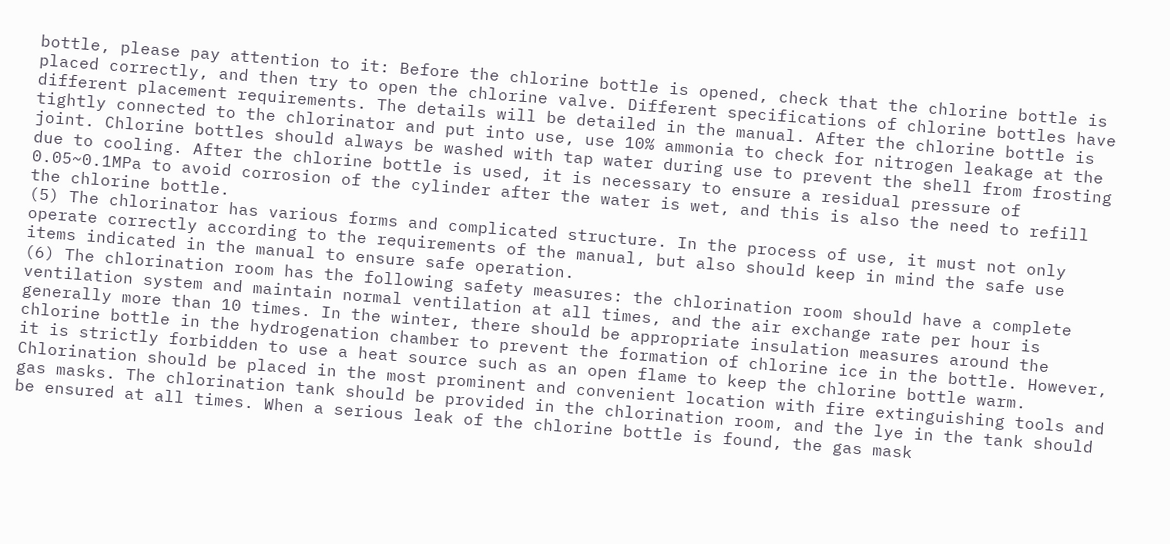bottle, please pay attention to it: Before the chlorine bottle is opened, check that the chlorine bottle is placed correctly, and then try to open the chlorine valve. Different specifications of chlorine bottles have different placement requirements. The details will be detailed in the manual. After the chlorine bottle is tightly connected to the chlorinator and put into use, use 10% ammonia to check for nitrogen leakage at the joint. Chlorine bottles should always be washed with tap water during use to prevent the shell from frosting due to cooling. After the chlorine bottle is used, it is necessary to ensure a residual pressure of 0.05~0.1MPa to avoid corrosion of the cylinder after the water is wet, and this is also the need to refill the chlorine bottle.
(5) The chlorinator has various forms and complicated structure. In the process of use, it must not only operate correctly according to the requirements of the manual, but also should keep in mind the safe use items indicated in the manual to ensure safe operation.
(6) The chlorination room has the following safety measures: the chlorination room should have a complete ventilation system and maintain normal ventilation at all times, and the air exchange rate per hour is generally more than 10 times. In the winter, there should be appropriate insulation measures around the chlorine bottle in the hydrogenation chamber to prevent the formation of chlorine ice in the bottle. However, it is strictly forbidden to use a heat source such as an open flame to keep the chlorine bottle warm. Chlorination should be placed in the most prominent and convenient location with fire extinguishing tools and gas masks. The chlorination tank should be provided in the chlorination room, and the lye in the tank should be ensured at all times. When a serious leak of the chlorine bottle is found, the gas mask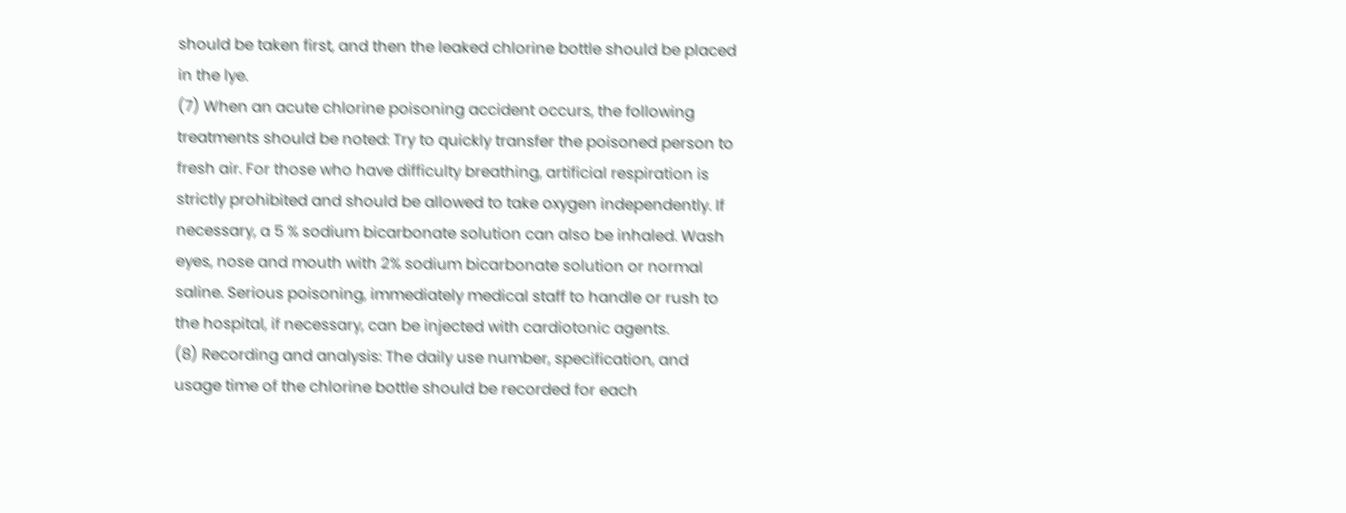should be taken first, and then the leaked chlorine bottle should be placed in the lye.
(7) When an acute chlorine poisoning accident occurs, the following treatments should be noted: Try to quickly transfer the poisoned person to fresh air. For those who have difficulty breathing, artificial respiration is strictly prohibited and should be allowed to take oxygen independently. If necessary, a 5 % sodium bicarbonate solution can also be inhaled. Wash eyes, nose and mouth with 2% sodium bicarbonate solution or normal saline. Serious poisoning, immediately medical staff to handle or rush to the hospital, if necessary, can be injected with cardiotonic agents.
(8) Recording and analysis: The daily use number, specification, and usage time of the chlorine bottle should be recorded for each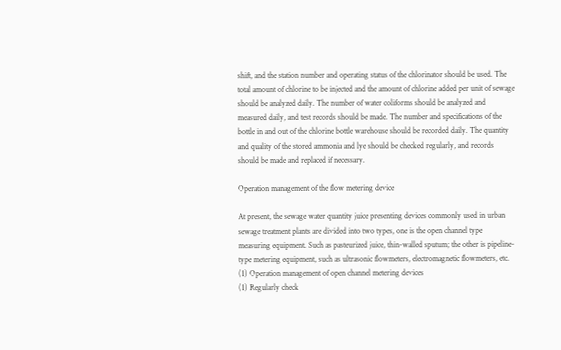shift, and the station number and operating status of the chlorinator should be used. The total amount of chlorine to be injected and the amount of chlorine added per unit of sewage should be analyzed daily. The number of water coliforms should be analyzed and measured daily, and test records should be made. The number and specifications of the bottle in and out of the chlorine bottle warehouse should be recorded daily. The quantity and quality of the stored ammonia and lye should be checked regularly, and records should be made and replaced if necessary.

Operation management of the flow metering device

At present, the sewage water quantity juice presenting devices commonly used in urban sewage treatment plants are divided into two types, one is the open channel type measuring equipment. Such as pasteurized juice, thin-walled sputum; the other is pipeline-type metering equipment, such as ultrasonic flowmeters, electromagnetic flowmeters, etc.
(1) Operation management of open channel metering devices
(1) Regularly check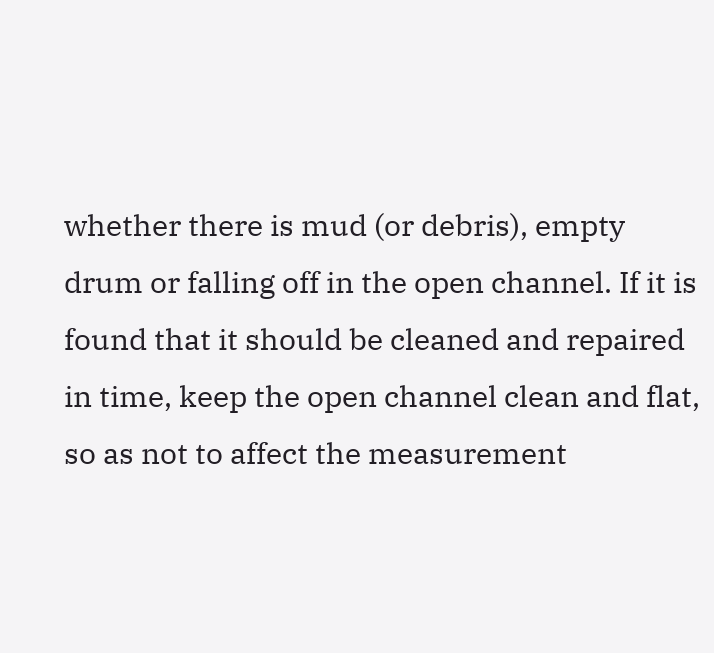whether there is mud (or debris), empty drum or falling off in the open channel. If it is found that it should be cleaned and repaired in time, keep the open channel clean and flat, so as not to affect the measurement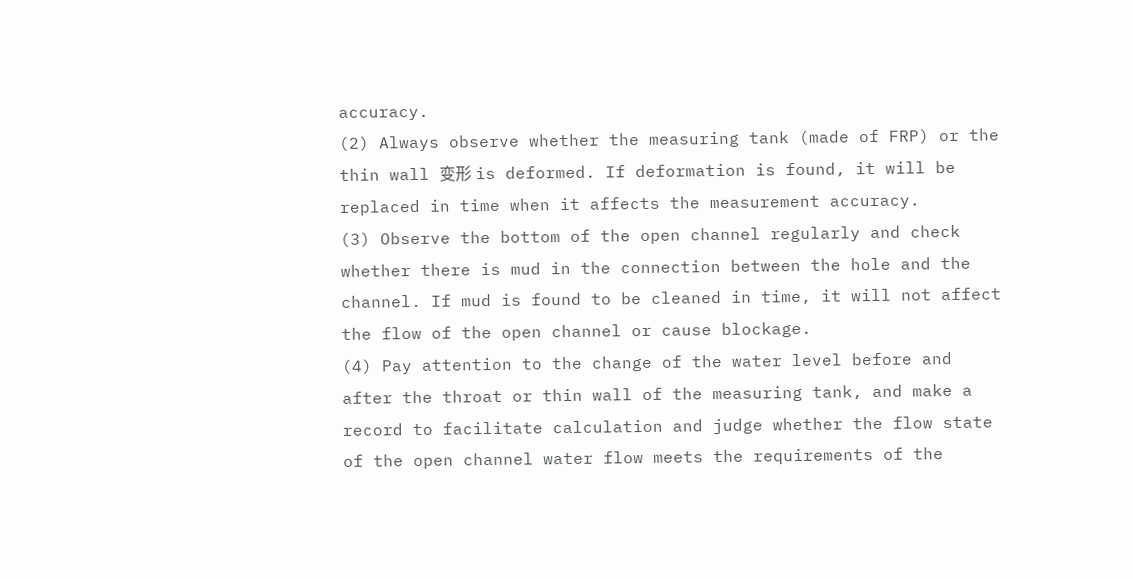accuracy.
(2) Always observe whether the measuring tank (made of FRP) or the thin wall 变形 is deformed. If deformation is found, it will be replaced in time when it affects the measurement accuracy.
(3) Observe the bottom of the open channel regularly and check whether there is mud in the connection between the hole and the channel. If mud is found to be cleaned in time, it will not affect the flow of the open channel or cause blockage.
(4) Pay attention to the change of the water level before and after the throat or thin wall of the measuring tank, and make a record to facilitate calculation and judge whether the flow state of the open channel water flow meets the requirements of the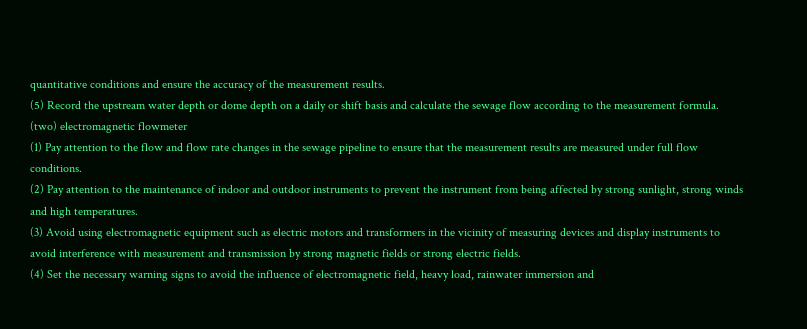quantitative conditions and ensure the accuracy of the measurement results.
(5) Record the upstream water depth or dome depth on a daily or shift basis and calculate the sewage flow according to the measurement formula.
(two) electromagnetic flowmeter
(1) Pay attention to the flow and flow rate changes in the sewage pipeline to ensure that the measurement results are measured under full flow conditions.
(2) Pay attention to the maintenance of indoor and outdoor instruments to prevent the instrument from being affected by strong sunlight, strong winds and high temperatures.
(3) Avoid using electromagnetic equipment such as electric motors and transformers in the vicinity of measuring devices and display instruments to avoid interference with measurement and transmission by strong magnetic fields or strong electric fields.
(4) Set the necessary warning signs to avoid the influence of electromagnetic field, heavy load, rainwater immersion and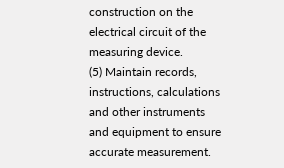construction on the electrical circuit of the measuring device.
(5) Maintain records, instructions, calculations and other instruments and equipment to ensure accurate measurement.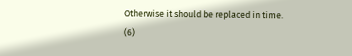Otherwise it should be replaced in time.
(6)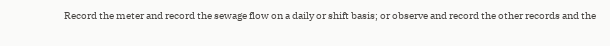Record the meter and record the sewage flow on a daily or shift basis; or observe and record the other records and the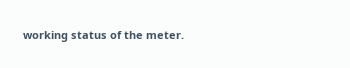working status of the meter.